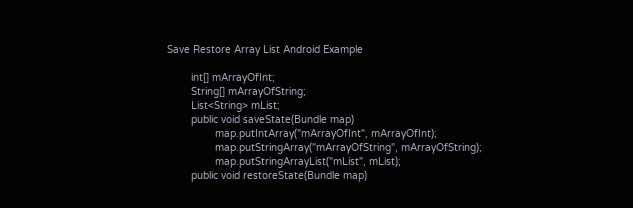Save Restore Array List Android Example

        int[] mArrayOfInt;
        String[] mArrayOfString;
        List<String> mList;
        public void saveState(Bundle map)
                map.putIntArray("mArrayOfInt", mArrayOfInt);
                map.putStringArray("mArrayOfString", mArrayOfString);
                map.putStringArrayList("mList", mList);
        public void restoreState(Bundle map)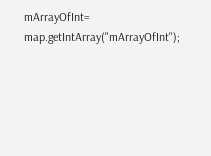mArrayOfInt= map.getIntArray("mArrayOfInt");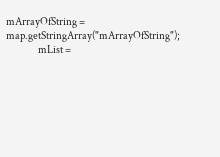mArrayOfString = map.getStringArray("mArrayOfString");
                mList =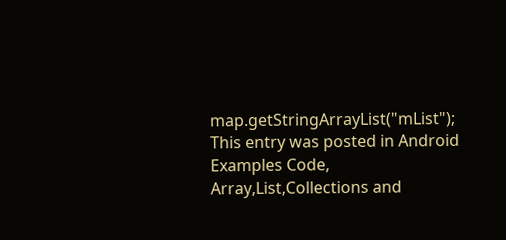map.getStringArrayList("mList");
This entry was posted in Android Examples Code, Array,List,Collections and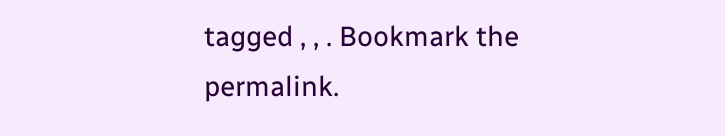tagged , , . Bookmark the permalink.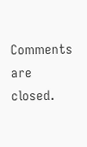Comments are closed.